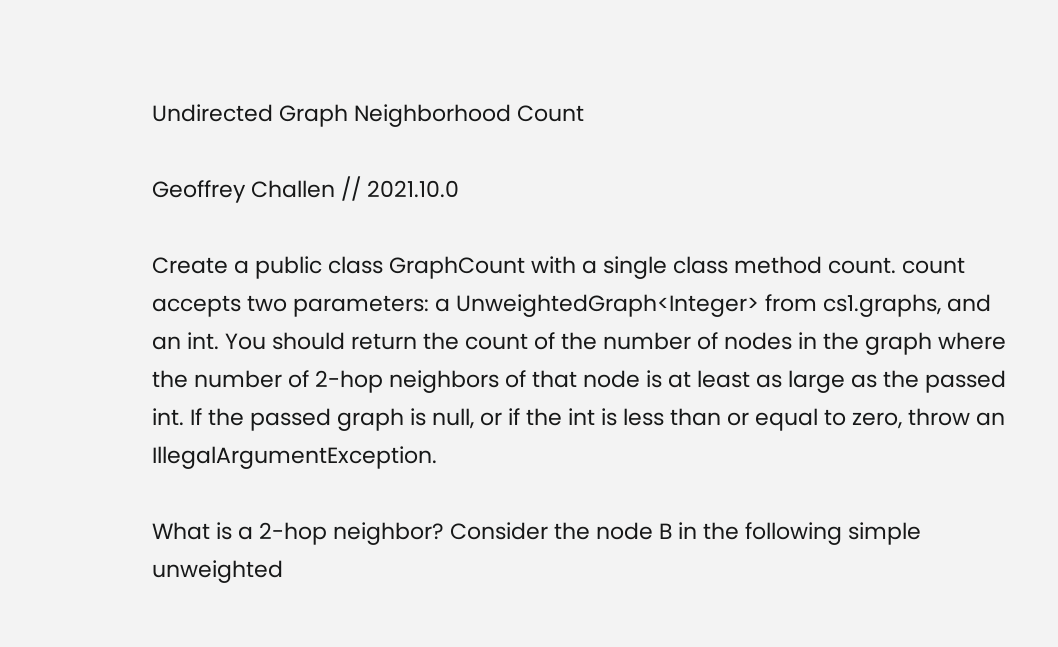Undirected Graph Neighborhood Count

Geoffrey Challen // 2021.10.0

Create a public class GraphCount with a single class method count. count accepts two parameters: a UnweightedGraph<Integer> from cs1.graphs, and an int. You should return the count of the number of nodes in the graph where the number of 2-hop neighbors of that node is at least as large as the passed int. If the passed graph is null, or if the int is less than or equal to zero, throw an IllegalArgumentException.

What is a 2-hop neighbor? Consider the node B in the following simple unweighted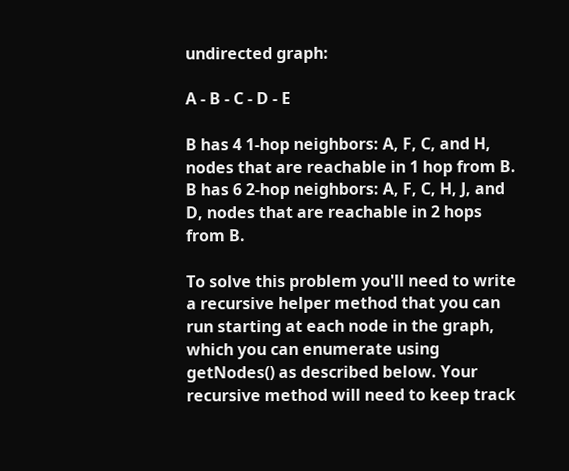undirected graph:

A - B - C - D - E

B has 4 1-hop neighbors: A, F, C, and H, nodes that are reachable in 1 hop from B. B has 6 2-hop neighbors: A, F, C, H, J, and D, nodes that are reachable in 2 hops from B.

To solve this problem you'll need to write a recursive helper method that you can run starting at each node in the graph, which you can enumerate using getNodes() as described below. Your recursive method will need to keep track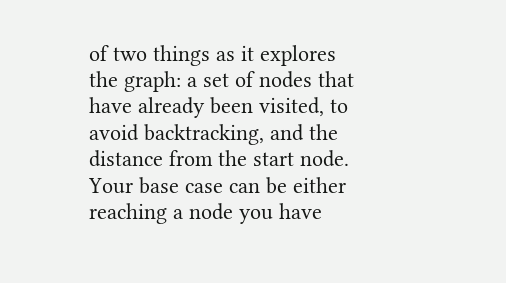of two things as it explores the graph: a set of nodes that have already been visited, to avoid backtracking, and the distance from the start node. Your base case can be either reaching a node you have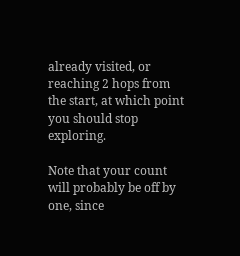already visited, or reaching 2 hops from the start, at which point you should stop exploring.

Note that your count will probably be off by one, since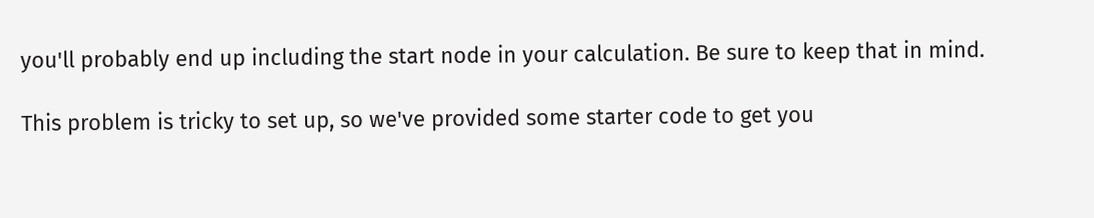you'll probably end up including the start node in your calculation. Be sure to keep that in mind.

This problem is tricky to set up, so we've provided some starter code to get you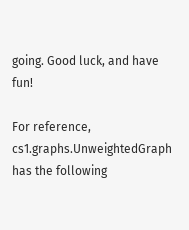going. Good luck, and have fun!

For reference, cs1.graphs.UnweightedGraph has the following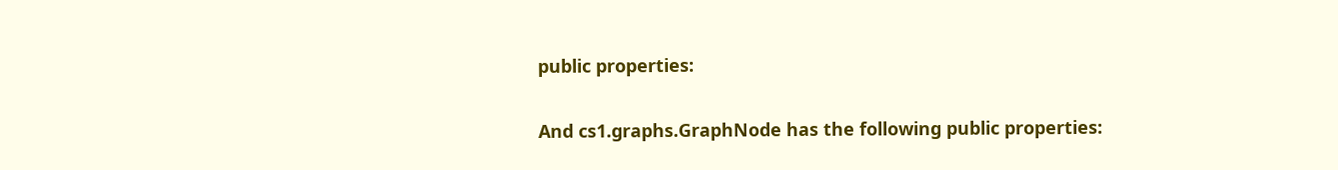public properties:

And cs1.graphs.GraphNode has the following public properties: